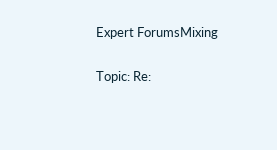Expert ForumsMixing

Topic: Re: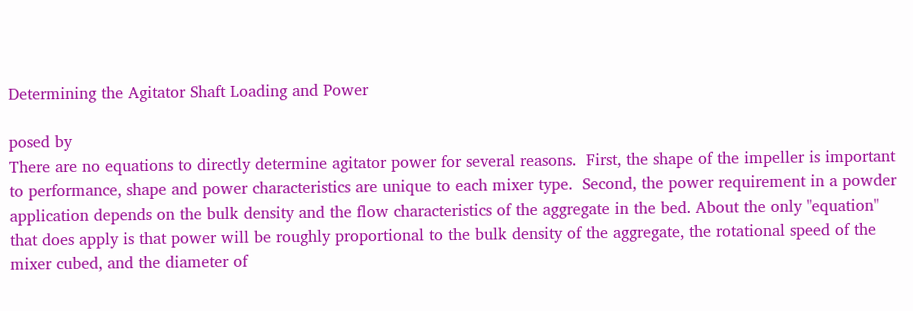Determining the Agitator Shaft Loading and Power

posed by
There are no equations to directly determine agitator power for several reasons.  First, the shape of the impeller is important to performance, shape and power characteristics are unique to each mixer type.  Second, the power requirement in a powder application depends on the bulk density and the flow characteristics of the aggregate in the bed. About the only "equation" that does apply is that power will be roughly proportional to the bulk density of the aggregate, the rotational speed of the mixer cubed, and the diameter of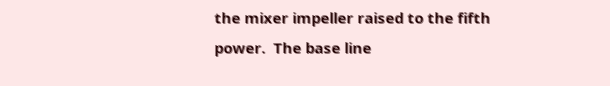the mixer impeller raised to the fifth power.  The base line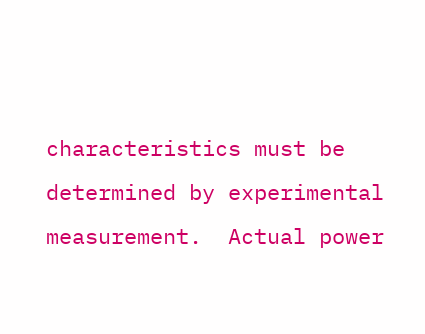characteristics must be determined by experimental measurement.  Actual power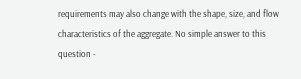requirements may also change with the shape, size, and flow characteristics of the aggregate. No simple answer to this question -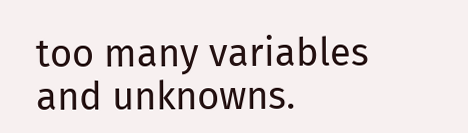too many variables and unknowns.